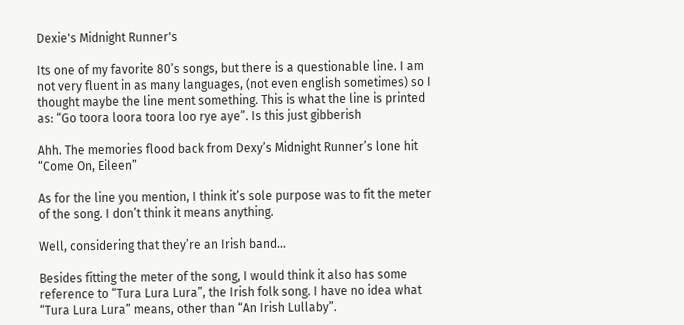Dexie's Midnight Runner's

Its one of my favorite 80’s songs, but there is a questionable line. I am not very fluent in as many languages, (not even english sometimes) so I thought maybe the line ment something. This is what the line is printed as: “Go toora loora toora loo rye aye”. Is this just gibberish

Ahh. The memories flood back from Dexy’s Midnight Runner’s lone hit “Come On, Eileen”

As for the line you mention, I think it’s sole purpose was to fit the meter of the song. I don’t think it means anything.

Well, considering that they’re an Irish band…

Besides fitting the meter of the song, I would think it also has some reference to “Tura Lura Lura”, the Irish folk song. I have no idea what “Tura Lura Lura” means, other than “An Irish Lullaby”.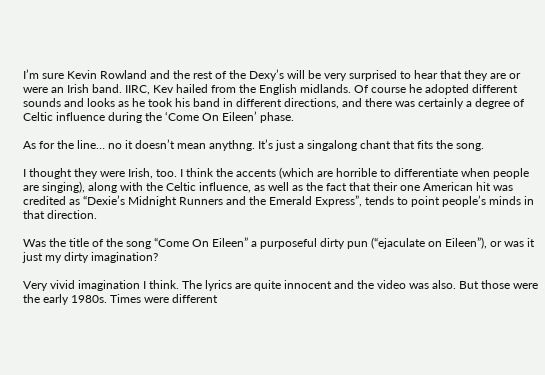I’m sure Kevin Rowland and the rest of the Dexy’s will be very surprised to hear that they are or were an Irish band. IIRC, Kev hailed from the English midlands. Of course he adopted different sounds and looks as he took his band in different directions, and there was certainly a degree of Celtic influence during the ‘Come On Eileen’ phase.

As for the line… no it doesn’t mean anythng. It’s just a singalong chant that fits the song.

I thought they were Irish, too. I think the accents (which are horrible to differentiate when people are singing), along with the Celtic influence, as well as the fact that their one American hit was credited as “Dexie’s Midnight Runners and the Emerald Express”, tends to point people’s minds in that direction.

Was the title of the song “Come On Eileen” a purposeful dirty pun (“ejaculate on Eileen”), or was it just my dirty imagination?

Very vivid imagination I think. The lyrics are quite innocent and the video was also. But those were the early 1980s. Times were different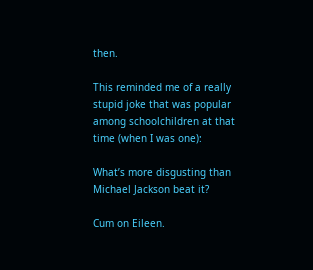then.

This reminded me of a really stupid joke that was popular among schoolchildren at that time (when I was one):

What’s more disgusting than Michael Jackson beat it?

Cum on Eileen.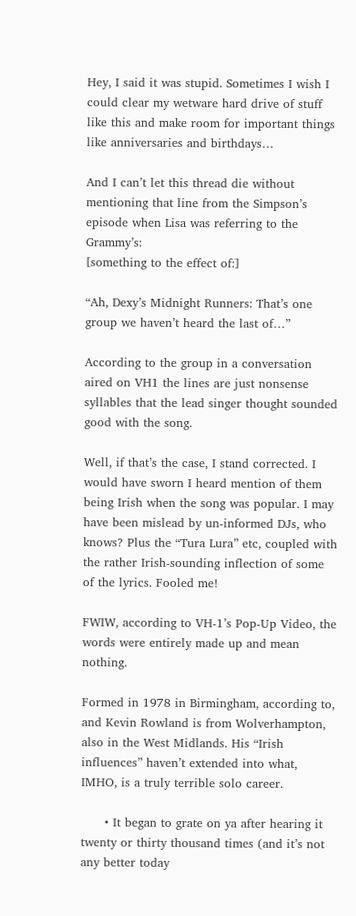Hey, I said it was stupid. Sometimes I wish I could clear my wetware hard drive of stuff like this and make room for important things like anniversaries and birthdays…

And I can’t let this thread die without mentioning that line from the Simpson’s episode when Lisa was referring to the Grammy’s:
[something to the effect of:]

“Ah, Dexy’s Midnight Runners: That’s one group we haven’t heard the last of…”

According to the group in a conversation aired on VH1 the lines are just nonsense syllables that the lead singer thought sounded good with the song.

Well, if that’s the case, I stand corrected. I would have sworn I heard mention of them being Irish when the song was popular. I may have been mislead by un-informed DJs, who knows? Plus the “Tura Lura” etc, coupled with the rather Irish-sounding inflection of some of the lyrics. Fooled me!

FWIW, according to VH-1’s Pop-Up Video, the words were entirely made up and mean nothing.

Formed in 1978 in Birmingham, according to, and Kevin Rowland is from Wolverhampton, also in the West Midlands. His “Irish influences” haven’t extended into what, IMHO, is a truly terrible solo career.

      • It began to grate on ya after hearing it twenty or thirty thousand times (and it’s not any better today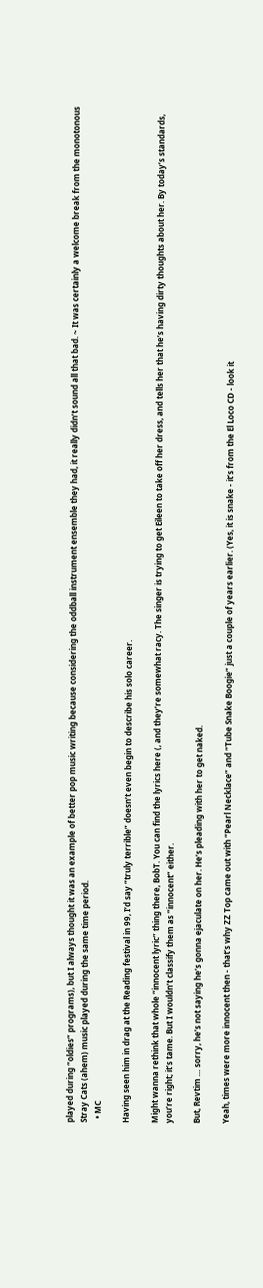played during “oldies” programs), but I always thought it was an example of better pop music writing because considering the oddball instrument ensemble they had, it really didn’t sound all that bad. ~ It was certainly a welcome break from the monotonous Stray Cats (ahem) music played during the same time period.
  • MC

Having seen him in drag at the Reading festival in 99, I’d say “truly terrible” doesn’t even begin to describe his solo career.

Might wanna rethink that whole “innocent lyric” thing there, BobT. You can find the lyrics here (, and they’re somewhat racy. The singer is trying to get Eileen to take off her dress, and tells her that he’s having dirty thoughts about her. By today’s standards, you’re right; it’s tame. But I wouldn’t classify them as “innocent” either.

But, Revtim … sorry, he’s not saying he’s gonna ejaculate on her. He’s pleading with her to get naked.

Yeah, times were more innocent then - that’s why ZZ Top came out with “Pearl Necklace” and “Tube Snake Boogie” just a couple of years earlier. (Yes, it is snake - it’s from the El Loco CD - look it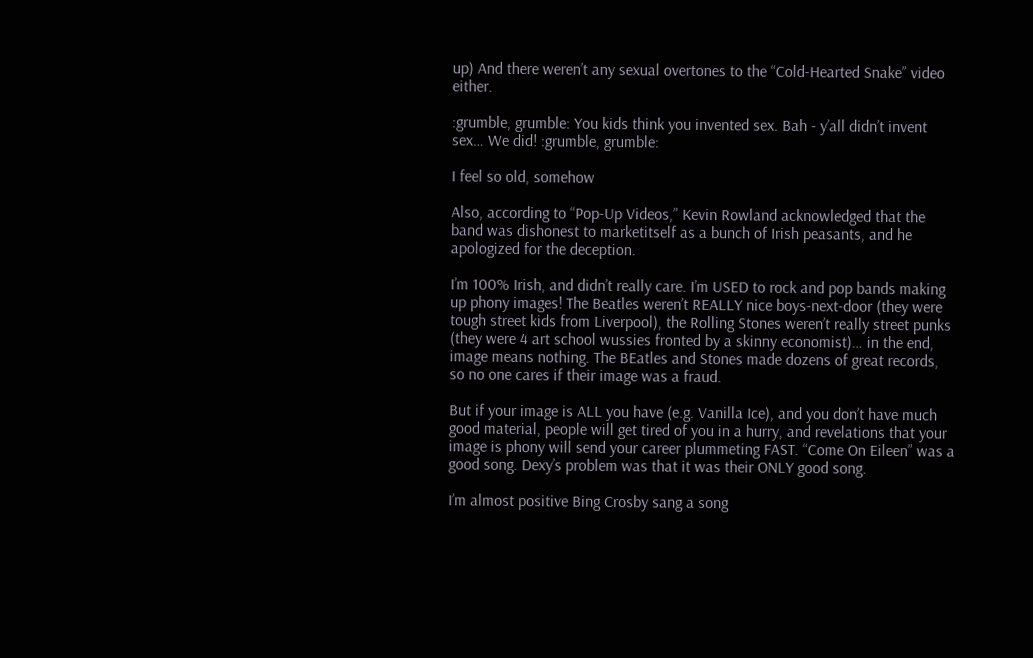up) And there weren’t any sexual overtones to the “Cold-Hearted Snake” video either.

:grumble, grumble: You kids think you invented sex. Bah - y’all didn’t invent sex… We did! :grumble, grumble:

I feel so old, somehow

Also, according to “Pop-Up Videos,” Kevin Rowland acknowledged that the band was dishonest to marketitself as a bunch of Irish peasants, and he apologized for the deception.

I’m 100% Irish, and didn’t really care. I’m USED to rock and pop bands making up phony images! The Beatles weren’t REALLY nice boys-next-door (they were tough street kids from Liverpool), the Rolling Stones weren’t really street punks (they were 4 art school wussies fronted by a skinny economist)… in the end, image means nothing. The BEatles and Stones made dozens of great records, so no one cares if their image was a fraud.

But if your image is ALL you have (e.g. Vanilla Ice), and you don’t have much good material, people will get tired of you in a hurry, and revelations that your image is phony will send your career plummeting FAST. “Come On Eileen” was a good song. Dexy’s problem was that it was their ONLY good song.

I’m almost positive Bing Crosby sang a song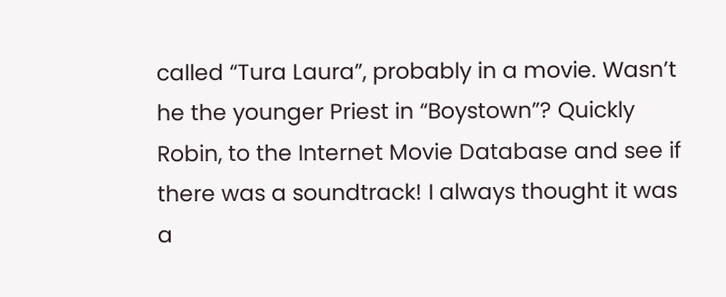called “Tura Laura”, probably in a movie. Wasn’t he the younger Priest in “Boystown”? Quickly Robin, to the Internet Movie Database and see if there was a soundtrack! I always thought it was a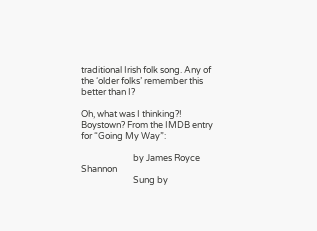traditional Irish folk song. Any of the ‘older folks’ remember this better than I?

Oh, what was I thinking?! Boystown? From the IMDB entry for “Going My Way”:

                          by James Royce Shannon
                          Sung by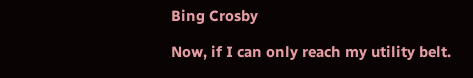Bing Crosby

Now, if I can only reach my utility belt.